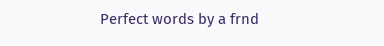Perfect words by a frnd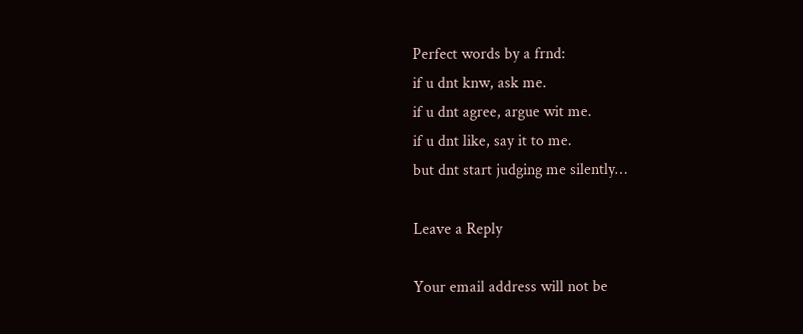Perfect words by a frnd:
if u dnt knw, ask me.
if u dnt agree, argue wit me.
if u dnt like, say it to me.
but dnt start judging me silently…

Leave a Reply

Your email address will not be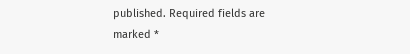published. Required fields are marked *